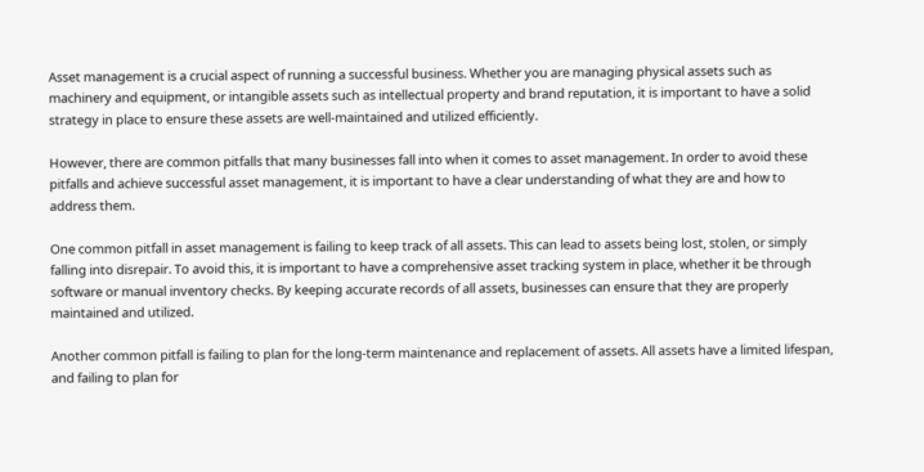Asset management is a crucial aspect of running a successful business. Whether you are managing physical assets such as machinery and equipment, or intangible assets such as intellectual property and brand reputation, it is important to have a solid strategy in place to ensure these assets are well-maintained and utilized efficiently.

However, there are common pitfalls that many businesses fall into when it comes to asset management. In order to avoid these pitfalls and achieve successful asset management, it is important to have a clear understanding of what they are and how to address them.

One common pitfall in asset management is failing to keep track of all assets. This can lead to assets being lost, stolen, or simply falling into disrepair. To avoid this, it is important to have a comprehensive asset tracking system in place, whether it be through software or manual inventory checks. By keeping accurate records of all assets, businesses can ensure that they are properly maintained and utilized.

Another common pitfall is failing to plan for the long-term maintenance and replacement of assets. All assets have a limited lifespan, and failing to plan for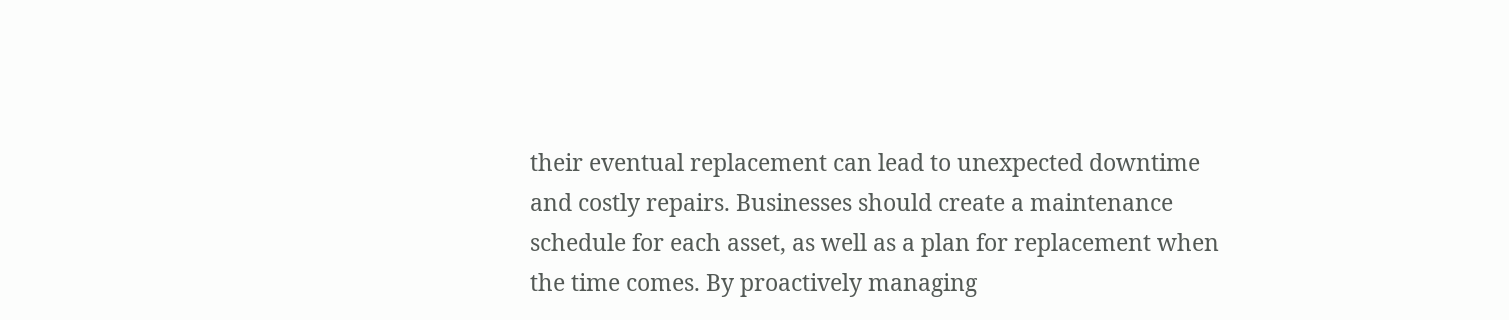their eventual replacement can lead to unexpected downtime and costly repairs. Businesses should create a maintenance schedule for each asset, as well as a plan for replacement when the time comes. By proactively managing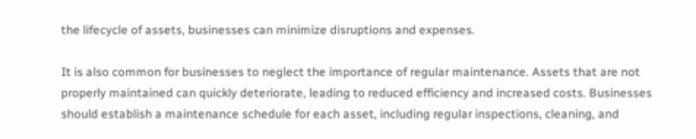the lifecycle of assets, businesses can minimize disruptions and expenses.

It is also common for businesses to neglect the importance of regular maintenance. Assets that are not properly maintained can quickly deteriorate, leading to reduced efficiency and increased costs. Businesses should establish a maintenance schedule for each asset, including regular inspections, cleaning, and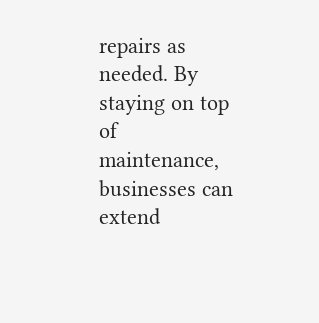repairs as needed. By staying on top of maintenance, businesses can extend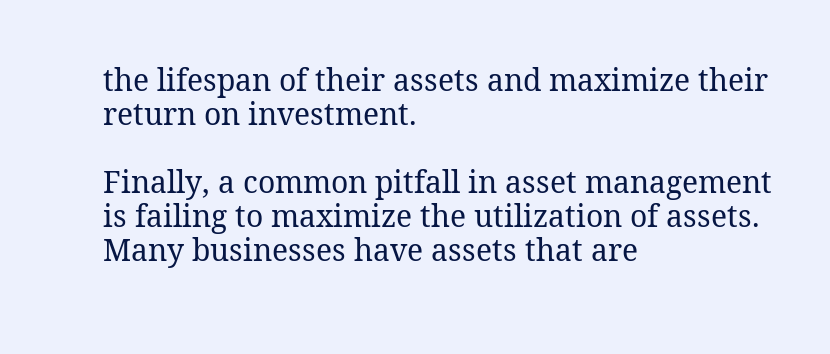the lifespan of their assets and maximize their return on investment.

Finally, a common pitfall in asset management is failing to maximize the utilization of assets. Many businesses have assets that are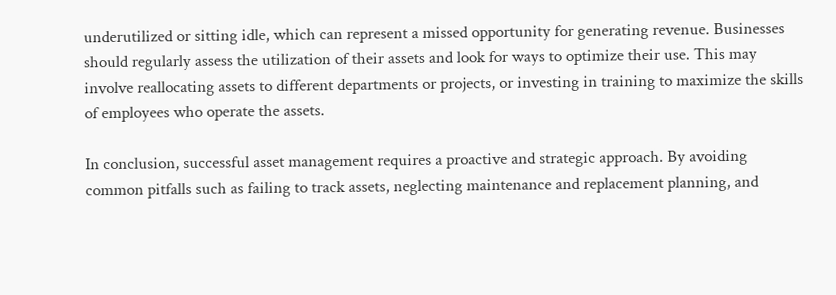underutilized or sitting idle, which can represent a missed opportunity for generating revenue. Businesses should regularly assess the utilization of their assets and look for ways to optimize their use. This may involve reallocating assets to different departments or projects, or investing in training to maximize the skills of employees who operate the assets.

In conclusion, successful asset management requires a proactive and strategic approach. By avoiding common pitfalls such as failing to track assets, neglecting maintenance and replacement planning, and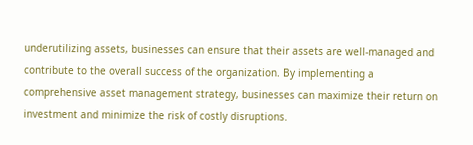underutilizing assets, businesses can ensure that their assets are well-managed and contribute to the overall success of the organization. By implementing a comprehensive asset management strategy, businesses can maximize their return on investment and minimize the risk of costly disruptions.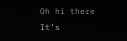Oh hi there
It’s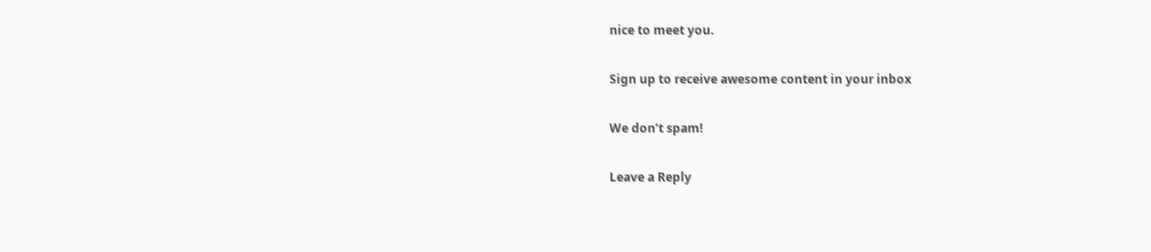nice to meet you.

Sign up to receive awesome content in your inbox

We don’t spam!

Leave a Reply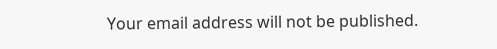Your email address will not be published.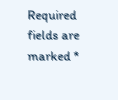Required fields are marked *